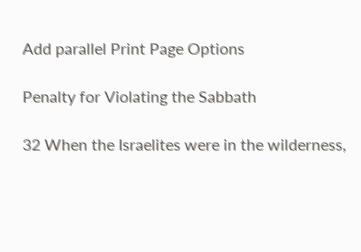Add parallel Print Page Options

Penalty for Violating the Sabbath

32 When the Israelites were in the wilderness,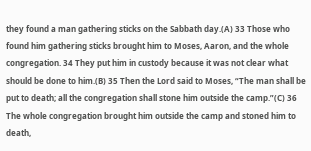they found a man gathering sticks on the Sabbath day.(A) 33 Those who found him gathering sticks brought him to Moses, Aaron, and the whole congregation. 34 They put him in custody because it was not clear what should be done to him.(B) 35 Then the Lord said to Moses, “The man shall be put to death; all the congregation shall stone him outside the camp.”(C) 36 The whole congregation brought him outside the camp and stoned him to death,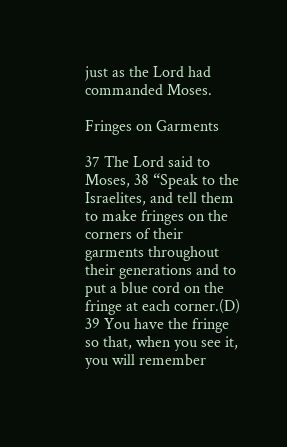just as the Lord had commanded Moses.

Fringes on Garments

37 The Lord said to Moses, 38 “Speak to the Israelites, and tell them to make fringes on the corners of their garments throughout their generations and to put a blue cord on the fringe at each corner.(D) 39 You have the fringe so that, when you see it, you will remember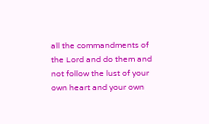all the commandments of the Lord and do them and not follow the lust of your own heart and your own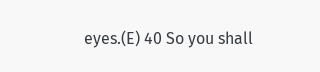eyes.(E) 40 So you shall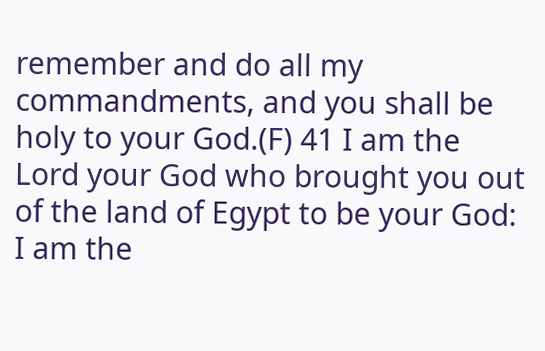remember and do all my commandments, and you shall be holy to your God.(F) 41 I am the Lord your God who brought you out of the land of Egypt to be your God: I am the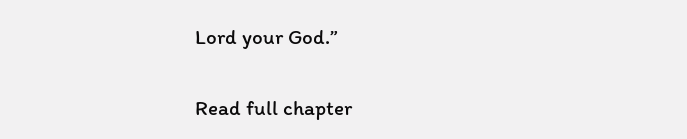Lord your God.”

Read full chapter